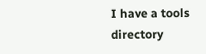I have a tools directory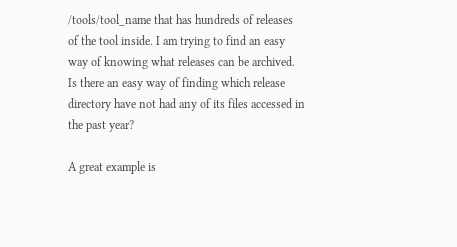/tools/tool_name that has hundreds of releases of the tool inside. I am trying to find an easy way of knowing what releases can be archived. Is there an easy way of finding which release directory have not had any of its files accessed in the past year?

A great example is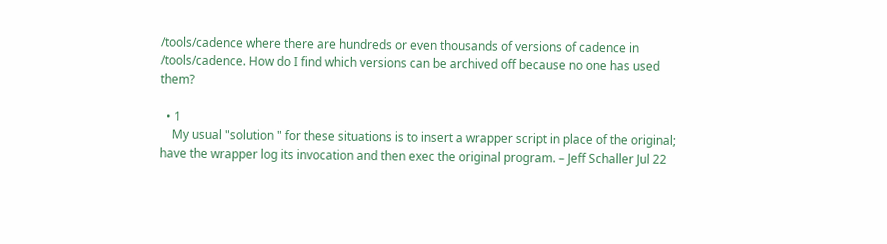/tools/cadence where there are hundreds or even thousands of versions of cadence in /tools/cadence. How do I find which versions can be archived off because no one has used them?

  • 1
    My usual "solution " for these situations is to insert a wrapper script in place of the original; have the wrapper log its invocation and then exec the original program. – Jeff Schaller Jul 22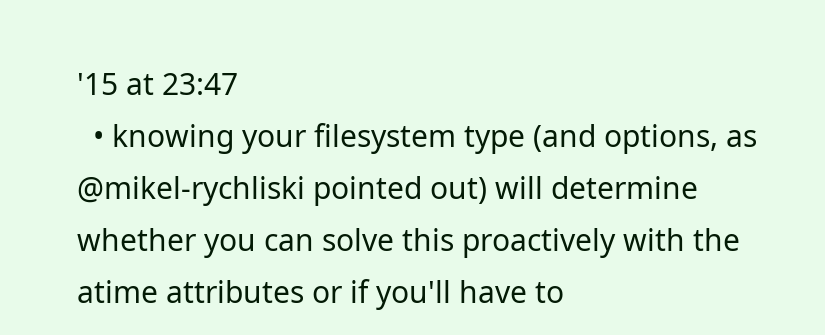'15 at 23:47
  • knowing your filesystem type (and options, as @mikel-rychliski pointed out) will determine whether you can solve this proactively with the atime attributes or if you'll have to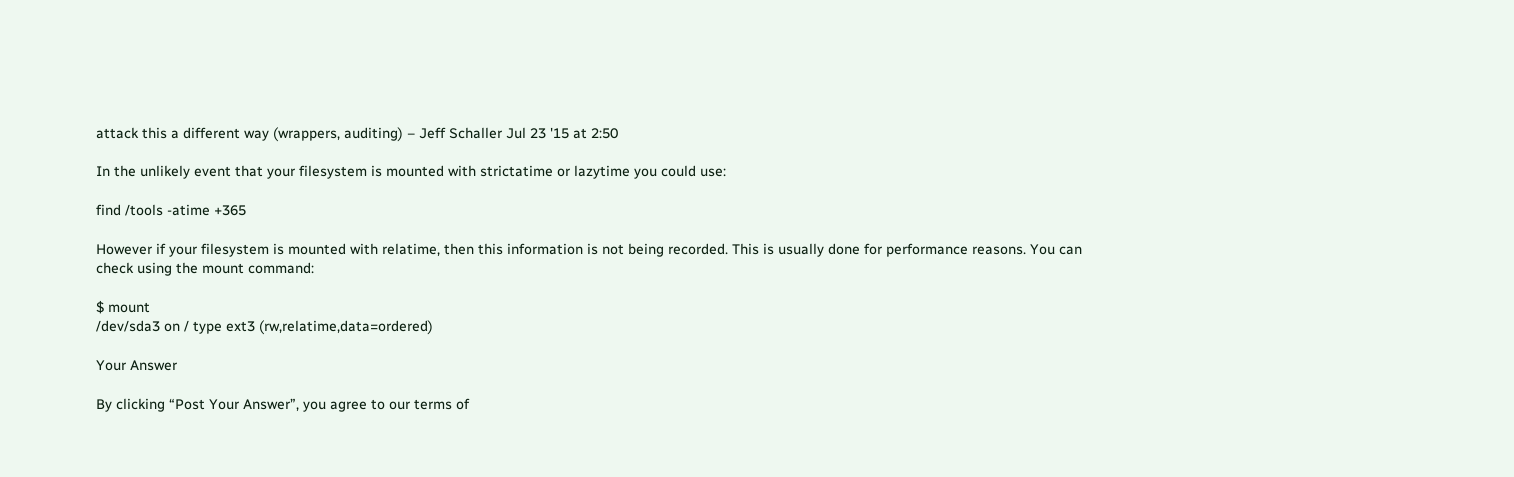attack this a different way (wrappers, auditing) – Jeff Schaller Jul 23 '15 at 2:50

In the unlikely event that your filesystem is mounted with strictatime or lazytime you could use:

find /tools -atime +365

However if your filesystem is mounted with relatime, then this information is not being recorded. This is usually done for performance reasons. You can check using the mount command:

$ mount
/dev/sda3 on / type ext3 (rw,relatime,data=ordered)

Your Answer

By clicking “Post Your Answer”, you agree to our terms of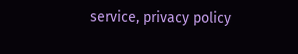service, privacy policy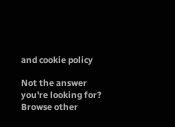and cookie policy

Not the answer you're looking for? Browse other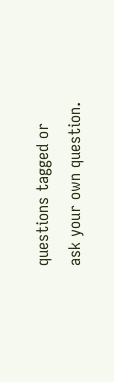questions tagged or ask your own question.